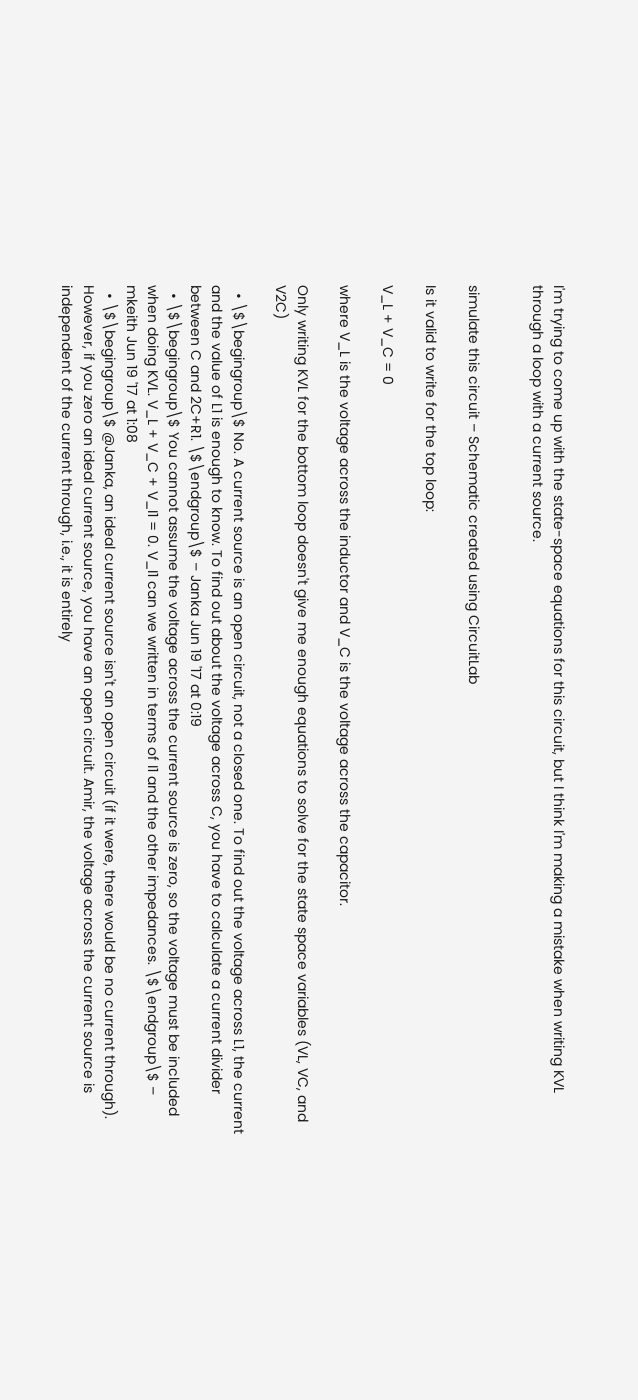I'm trying to come up with the state-space equations for this circuit, but I think I'm making a mistake when writing KVL through a loop with a current source.


simulate this circuit – Schematic created using CircuitLab

Is it valid to write for the top loop:

V_L + V_C = 0

where V_L is the voltage across the inductor and V_C is the voltage across the capacitor.

Only writing KVL for the bottom loop doesn't give me enough equations to solve for the state space variables (VL, VC, and V2C)

  • \$\begingroup\$ No. A current source is an open circuit, not a closed one. To find out the voltage across L1, the current and the value of L1 is enough to know. To find out about the voltage across C, you have to calculate a current divider between C and 2C+R1. \$\endgroup\$ – Janka Jun 19 '17 at 0:19
  • \$\begingroup\$ You cannot assume the voltage across the current source is zero, so the voltage must be included when doing KVL. V_L + V_C + V_I1 = 0. V_I1 can we written in terms of I1 and the other impedances. \$\endgroup\$ – mkeith Jun 19 '17 at 1:08
  • \$\begingroup\$ @Janka, an ideal current source isn't an open circuit (if it were, there would be no current through). However, if you zero an ideal current source, you have an open circuit. Amir, the voltage across the current source is independent of the current through, i.e., it is entirely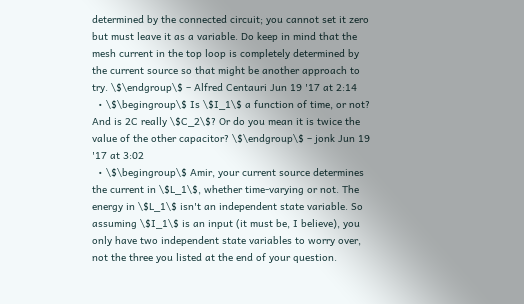determined by the connected circuit; you cannot set it zero but must leave it as a variable. Do keep in mind that the mesh current in the top loop is completely determined by the current source so that might be another approach to try. \$\endgroup\$ – Alfred Centauri Jun 19 '17 at 2:14
  • \$\begingroup\$ Is \$I_1\$ a function of time, or not? And is 2C really \$C_2\$? Or do you mean it is twice the value of the other capacitor? \$\endgroup\$ – jonk Jun 19 '17 at 3:02
  • \$\begingroup\$ Amir, your current source determines the current in \$L_1\$, whether time-varying or not. The energy in \$L_1\$ isn't an independent state variable. So assuming \$I_1\$ is an input (it must be, I believe), you only have two independent state variables to worry over, not the three you listed at the end of your question.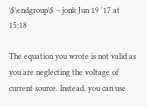\$\endgroup\$ – jonk Jun 19 '17 at 15:18

The equation you wrote is not valid as you are neglecting the voltage of current source. Instead, you can use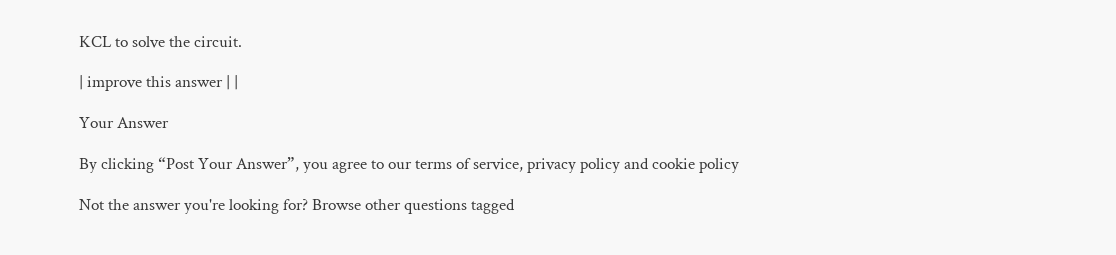KCL to solve the circuit.

| improve this answer | |

Your Answer

By clicking “Post Your Answer”, you agree to our terms of service, privacy policy and cookie policy

Not the answer you're looking for? Browse other questions tagged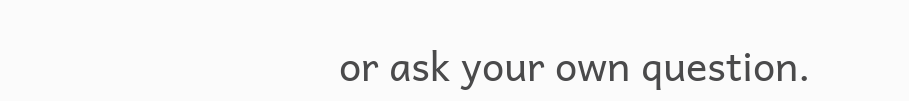or ask your own question.